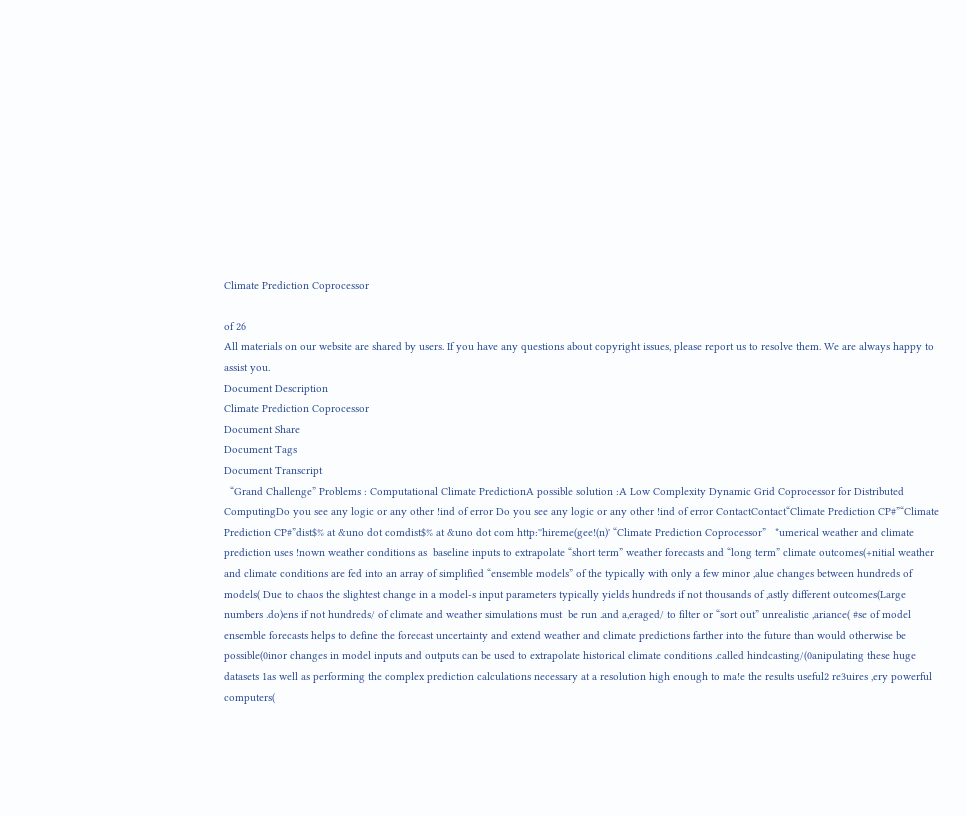Climate Prediction Coprocessor

of 26
All materials on our website are shared by users. If you have any questions about copyright issues, please report us to resolve them. We are always happy to assist you.
Document Description
Climate Prediction Coprocessor
Document Share
Document Tags
Document Transcript
  “Grand Challenge” Problems : Computational Climate PredictionA possible solution :A Low Complexity Dynamic Grid Coprocessor for Distributed ComputingDo you see any logic or any other !ind of error Do you see any logic or any other !ind of error ContactContact“Climate Prediction CP#”“Climate Prediction CP#”dist$% at &uno dot comdist$% at &uno dot com http:''hireme(gee!(n)' “Climate Prediction Coprocessor”   *umerical weather and climate prediction uses !nown weather conditions as  baseline inputs to extrapolate “short term” weather forecasts and “long term” climate outcomes(+nitial weather and climate conditions are fed into an array of simplified “ensemble models” of the typically with only a few minor ,alue changes between hundreds of models( Due to chaos the slightest change in a model-s input parameters typically yields hundreds if not thousands of ,astly different outcomes(Large numbers .do)ens if not hundreds/ of climate and weather simulations must  be run .and a,eraged/ to filter or “sort out” unrealistic ,ariance( #se of model ensemble forecasts helps to define the forecast uncertainty and extend weather and climate predictions farther into the future than would otherwise be possible(0inor changes in model inputs and outputs can be used to extrapolate historical climate conditions .called hindcasting/(0anipulating these huge datasets 1as well as performing the complex prediction calculations necessary at a resolution high enough to ma!e the results useful2 re3uires ,ery powerful computers(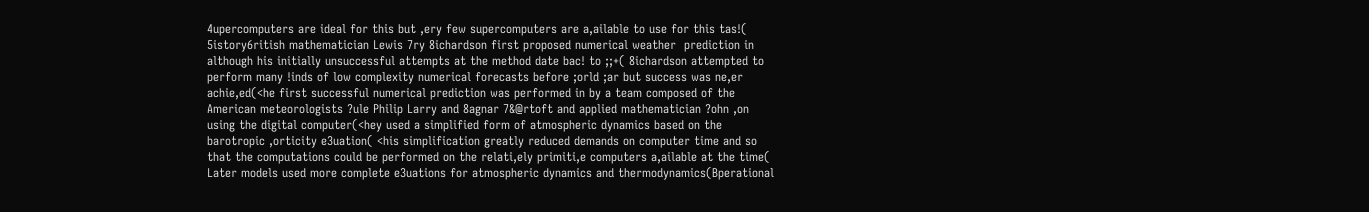4upercomputers are ideal for this but ,ery few supercomputers are a,ailable to use for this tas!( 5istory6ritish mathematician Lewis 7ry 8ichardson first proposed numerical weather  prediction in although his initially unsuccessful attempts at the method date bac! to ;;+( 8ichardson attempted to perform many !inds of low complexity numerical forecasts before ;orld ;ar but success was ne,er achie,ed(<he first successful numerical prediction was performed in by a team composed of the American meteorologists ?ule Philip Larry and 8agnar 7&@rtoft and applied mathematician ?ohn ,on using the digital computer(<hey used a simplified form of atmospheric dynamics based on the barotropic ,orticity e3uation( <his simplification greatly reduced demands on computer time and so that the computations could be performed on the relati,ely primiti,e computers a,ailable at the time( Later models used more complete e3uations for atmospheric dynamics and thermodynamics(Bperational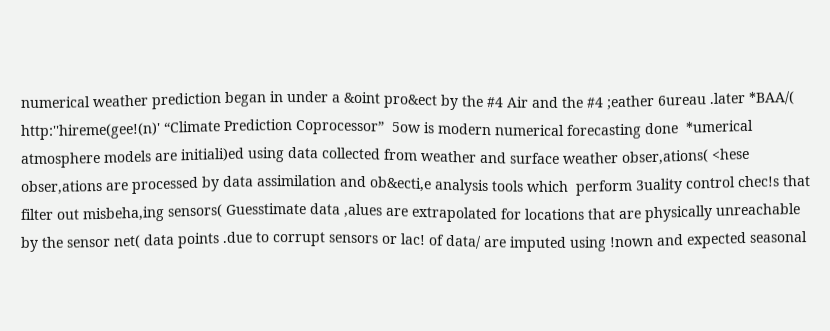numerical weather prediction began in under a &oint pro&ect by the #4 Air and the #4 ;eather 6ureau .later *BAA/( http:''hireme(gee!(n)' “Climate Prediction Coprocessor”  5ow is modern numerical forecasting done  *umerical atmosphere models are initiali)ed using data collected from weather and surface weather obser,ations( <hese obser,ations are processed by data assimilation and ob&ecti,e analysis tools which  perform 3uality control chec!s that filter out misbeha,ing sensors( Guesstimate data ,alues are extrapolated for locations that are physically unreachable by the sensor net( data points .due to corrupt sensors or lac! of data/ are imputed using !nown and expected seasonal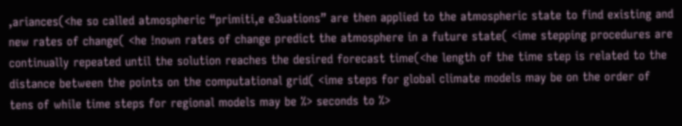,ariances(<he so called atmospheric “primiti,e e3uations” are then applied to the atmospheric state to find existing and new rates of change( <he !nown rates of change predict the atmosphere in a future state( <ime stepping procedures are continually repeated until the solution reaches the desired forecast time(<he length of the time step is related to the distance between the points on the computational grid( <ime steps for global climate models may be on the order of tens of while time steps for regional models may be %> seconds to %>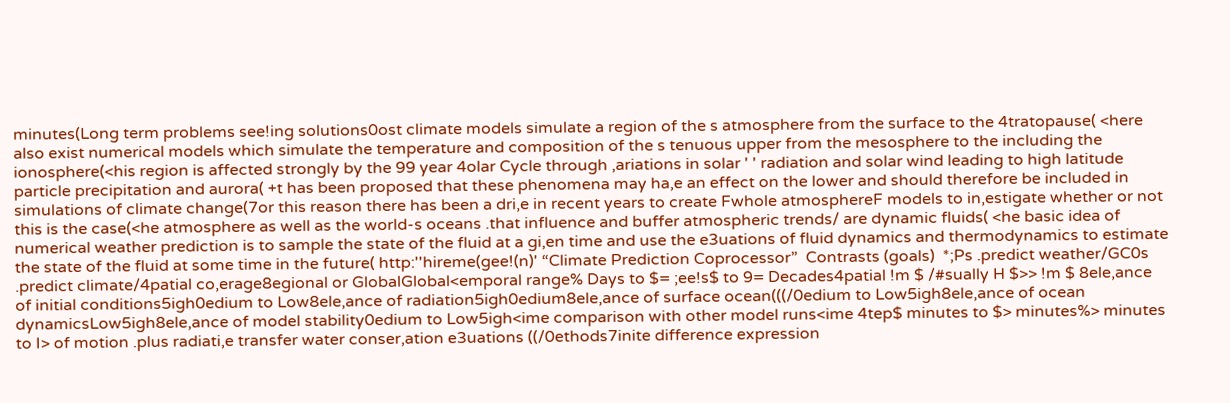minutes(Long term problems see!ing solutions0ost climate models simulate a region of the s atmosphere from the surface to the 4tratopause( <here also exist numerical models which simulate the temperature and composition of the s tenuous upper from the mesosphere to the including the ionosphere(<his region is affected strongly by the 99 year 4olar Cycle through ,ariations in solar ' ' radiation and solar wind leading to high latitude particle precipitation and aurora( +t has been proposed that these phenomena may ha,e an effect on the lower and should therefore be included in simulations of climate change(7or this reason there has been a dri,e in recent years to create Fwhole atmosphereF models to in,estigate whether or not this is the case(<he atmosphere as well as the world-s oceans .that influence and buffer atmospheric trends/ are dynamic fluids( <he basic idea of numerical weather prediction is to sample the state of the fluid at a gi,en time and use the e3uations of fluid dynamics and thermodynamics to estimate the state of the fluid at some time in the future( http:''hireme(gee!(n)' “Climate Prediction Coprocessor”  Contrasts (goals)  *;Ps .predict weather/GC0s .predict climate/4patial co,erage8egional or GlobalGlobal<emporal range% Days to $= ;ee!s$ to 9= Decades4patial !m $ /#sually H $>> !m $ 8ele,ance of initial conditions5igh0edium to Low8ele,ance of radiation5igh0edium8ele,ance of surface ocean(((/0edium to Low5igh8ele,ance of ocean dynamicsLow5igh8ele,ance of model stability0edium to Low5igh<ime comparison with other model runs<ime 4tep$ minutes to $> minutes%> minutes to I> of motion .plus radiati,e transfer water conser,ation e3uations ((/0ethods7inite difference expression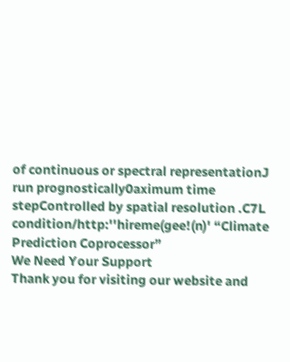of continuous or spectral representationJ run prognostically0aximum time stepControlled by spatial resolution .C7L condition/http:''hireme(gee!(n)' “Climate Prediction Coprocessor”
We Need Your Support
Thank you for visiting our website and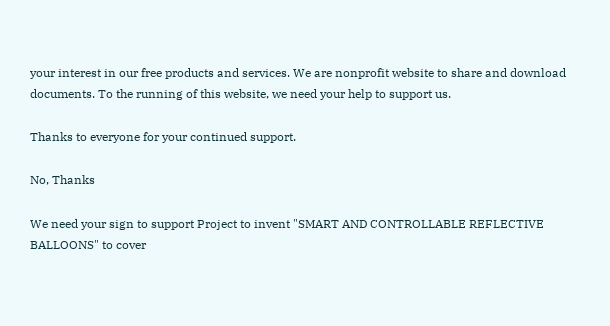your interest in our free products and services. We are nonprofit website to share and download documents. To the running of this website, we need your help to support us.

Thanks to everyone for your continued support.

No, Thanks

We need your sign to support Project to invent "SMART AND CONTROLLABLE REFLECTIVE BALLOONS" to cover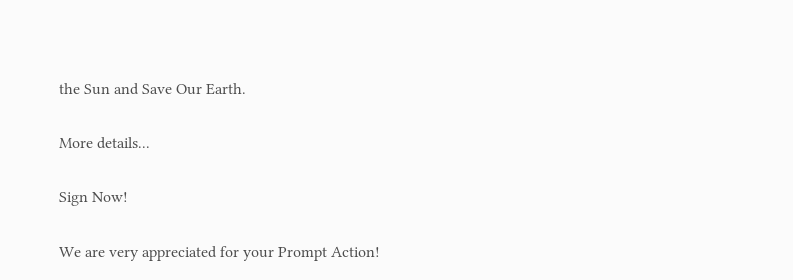the Sun and Save Our Earth.

More details...

Sign Now!

We are very appreciated for your Prompt Action!